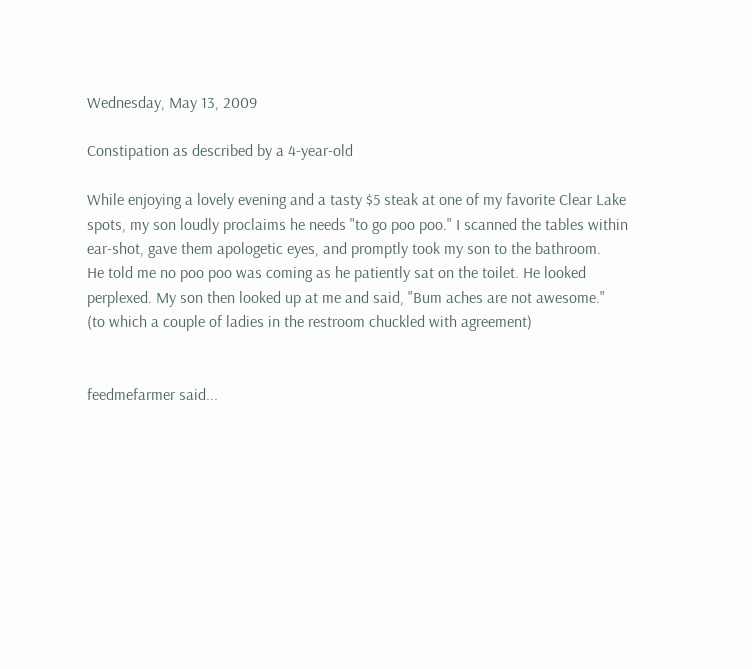Wednesday, May 13, 2009

Constipation as described by a 4-year-old

While enjoying a lovely evening and a tasty $5 steak at one of my favorite Clear Lake spots, my son loudly proclaims he needs "to go poo poo." I scanned the tables within ear-shot, gave them apologetic eyes, and promptly took my son to the bathroom.
He told me no poo poo was coming as he patiently sat on the toilet. He looked perplexed. My son then looked up at me and said, "Bum aches are not awesome."
(to which a couple of ladies in the restroom chuckled with agreement)


feedmefarmer said...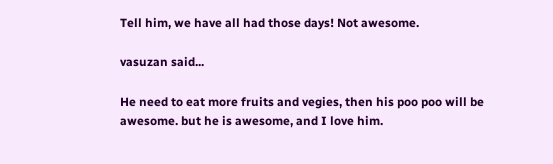Tell him, we have all had those days! Not awesome.

vasuzan said...

He need to eat more fruits and vegies, then his poo poo will be awesome. but he is awesome, and I love him.